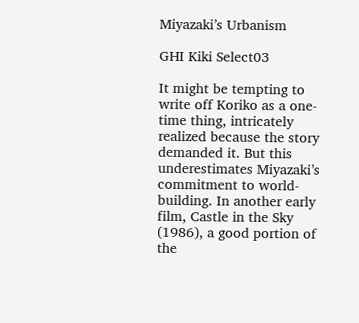Miyazaki’s Urbanism

GHI Kiki Select03

It might be tempting to write off Koriko as a one-time thing, intricately realized because the story demanded it. But this underestimates Miyazaki’s commitment to world-building. In another early film, Castle in the Sky (1986), a good portion of the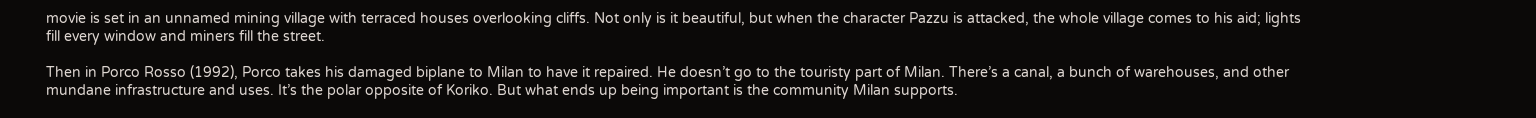movie is set in an unnamed mining village with terraced houses overlooking cliffs. Not only is it beautiful, but when the character Pazzu is attacked, the whole village comes to his aid; lights fill every window and miners fill the street.

Then in Porco Rosso (1992), Porco takes his damaged biplane to Milan to have it repaired. He doesn’t go to the touristy part of Milan. There’s a canal, a bunch of warehouses, and other mundane infrastructure and uses. It’s the polar opposite of Koriko. But what ends up being important is the community Milan supports.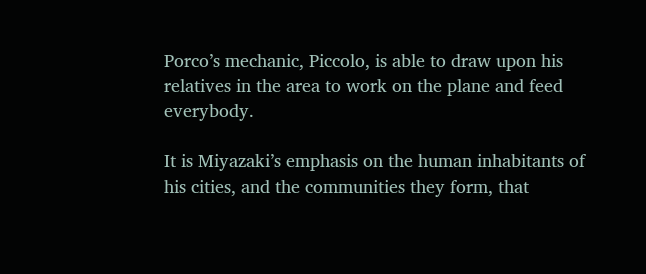Porco’s mechanic, Piccolo, is able to draw upon his relatives in the area to work on the plane and feed everybody.

It is Miyazaki’s emphasis on the human inhabitants of his cities, and the communities they form, that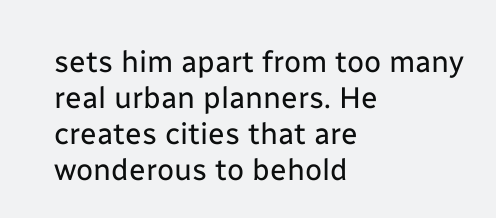sets him apart from too many real urban planners. He creates cities that are wonderous to behold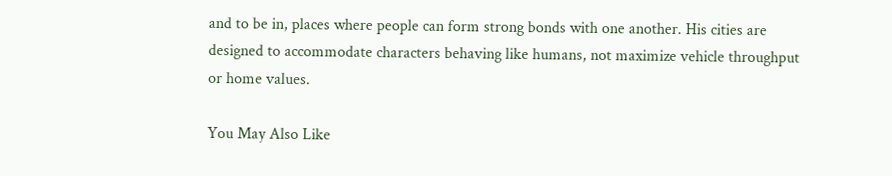and to be in, places where people can form strong bonds with one another. His cities are designed to accommodate characters behaving like humans, not maximize vehicle throughput or home values.

You May Also Like